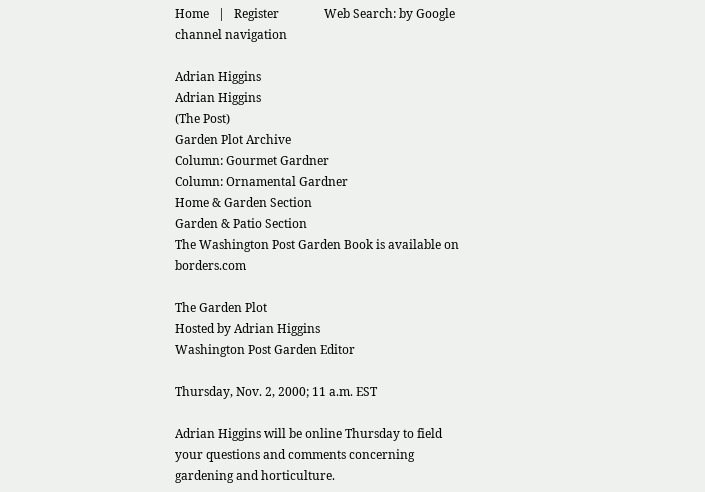Home   |   Register               Web Search: by Google
channel navigation

Adrian Higgins
Adrian Higgins
(The Post)
Garden Plot Archive
Column: Gourmet Gardner
Column: Ornamental Gardner
Home & Garden Section
Garden & Patio Section
The Washington Post Garden Book is available on borders.com

The Garden Plot
Hosted by Adrian Higgins
Washington Post Garden Editor

Thursday, Nov. 2, 2000; 11 a.m. EST

Adrian Higgins will be online Thursday to field your questions and comments concerning gardening and horticulture.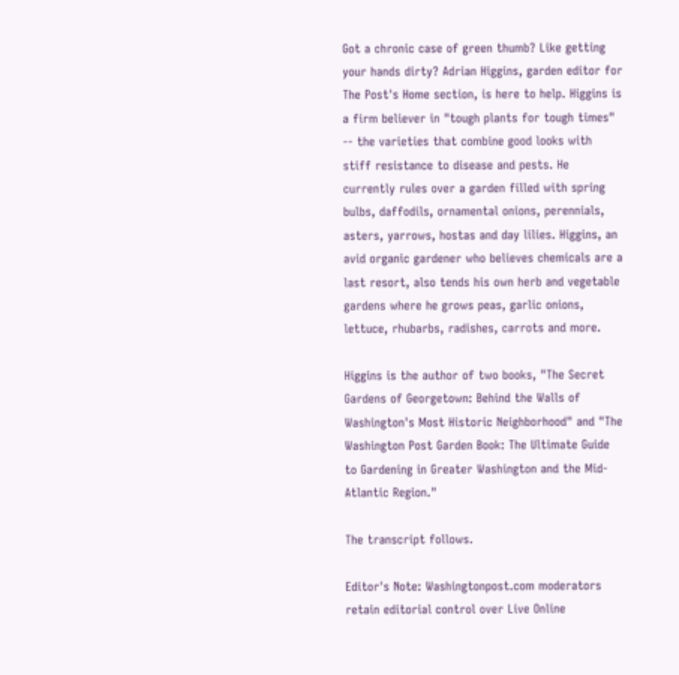Got a chronic case of green thumb? Like getting your hands dirty? Adrian Higgins, garden editor for The Post's Home section, is here to help. Higgins is a firm believer in "tough plants for tough times" -- the varieties that combine good looks with stiff resistance to disease and pests. He currently rules over a garden filled with spring bulbs, daffodils, ornamental onions, perennials, asters, yarrows, hostas and day lilies. Higgins, an avid organic gardener who believes chemicals are a last resort, also tends his own herb and vegetable gardens where he grows peas, garlic onions, lettuce, rhubarbs, radishes, carrots and more.

Higgins is the author of two books, "The Secret Gardens of Georgetown: Behind the Walls of Washington's Most Historic Neighborhood" and "The Washington Post Garden Book: The Ultimate Guide to Gardening in Greater Washington and the Mid-Atlantic Region."

The transcript follows.

Editor's Note: Washingtonpost.com moderators retain editorial control over Live Online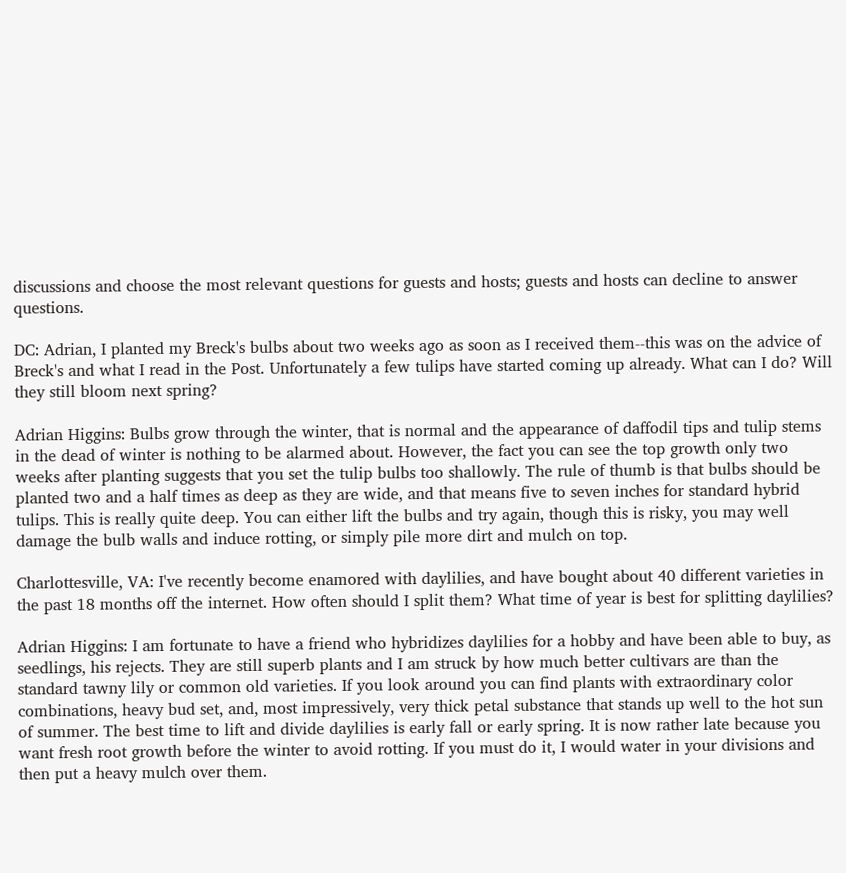discussions and choose the most relevant questions for guests and hosts; guests and hosts can decline to answer questions.

DC: Adrian, I planted my Breck's bulbs about two weeks ago as soon as I received them--this was on the advice of Breck's and what I read in the Post. Unfortunately a few tulips have started coming up already. What can I do? Will they still bloom next spring?

Adrian Higgins: Bulbs grow through the winter, that is normal and the appearance of daffodil tips and tulip stems in the dead of winter is nothing to be alarmed about. However, the fact you can see the top growth only two weeks after planting suggests that you set the tulip bulbs too shallowly. The rule of thumb is that bulbs should be planted two and a half times as deep as they are wide, and that means five to seven inches for standard hybrid tulips. This is really quite deep. You can either lift the bulbs and try again, though this is risky, you may well damage the bulb walls and induce rotting, or simply pile more dirt and mulch on top.

Charlottesville, VA: I've recently become enamored with daylilies, and have bought about 40 different varieties in the past 18 months off the internet. How often should I split them? What time of year is best for splitting daylilies?

Adrian Higgins: I am fortunate to have a friend who hybridizes daylilies for a hobby and have been able to buy, as seedlings, his rejects. They are still superb plants and I am struck by how much better cultivars are than the standard tawny lily or common old varieties. If you look around you can find plants with extraordinary color combinations, heavy bud set, and, most impressively, very thick petal substance that stands up well to the hot sun of summer. The best time to lift and divide daylilies is early fall or early spring. It is now rather late because you want fresh root growth before the winter to avoid rotting. If you must do it, I would water in your divisions and then put a heavy mulch over them.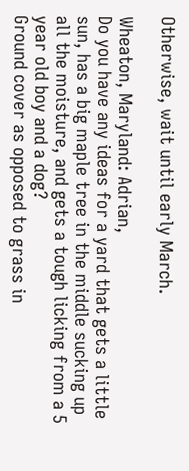Otherwise, wait until early March.

Wheaton, Maryland: Adrian,
Do you have any ideas for a yard that gets a little sun, has a big maple tree in the middle sucking up all the moisture, and gets a tough licking from a 5 year old boy and a dog?
Ground cover as opposed to grass in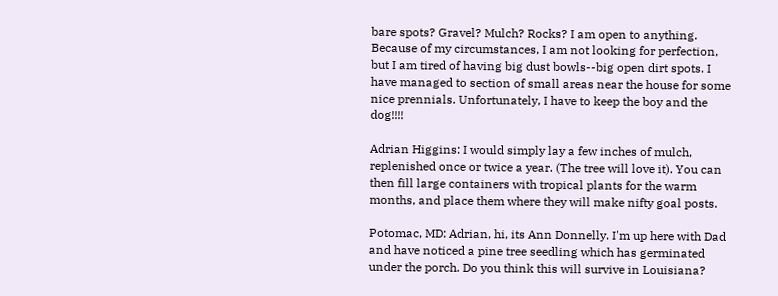bare spots? Gravel? Mulch? Rocks? I am open to anything. Because of my circumstances, I am not looking for perfection, but I am tired of having big dust bowls--big open dirt spots. I have managed to section of small areas near the house for some nice prennials. Unfortunately, I have to keep the boy and the dog!!!!

Adrian Higgins: I would simply lay a few inches of mulch, replenished once or twice a year. (The tree will love it). You can then fill large containers with tropical plants for the warm months, and place them where they will make nifty goal posts.

Potomac, MD: Adrian, hi, its Ann Donnelly. I'm up here with Dad and have noticed a pine tree seedling which has germinated under the porch. Do you think this will survive in Louisiana?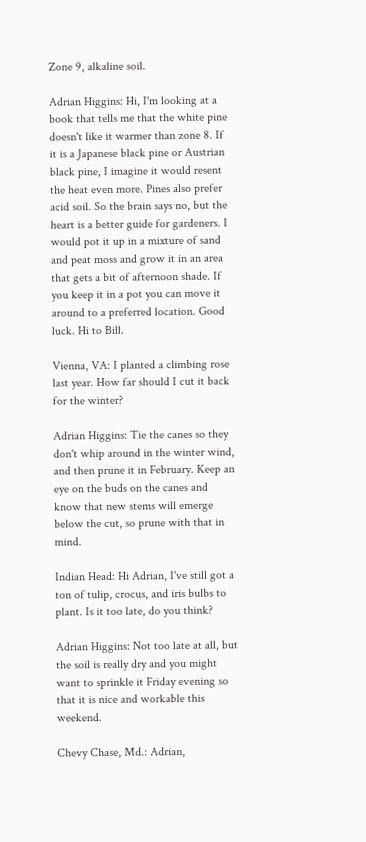Zone 9, alkaline soil.

Adrian Higgins: Hi, I'm looking at a book that tells me that the white pine doesn't like it warmer than zone 8. If it is a Japanese black pine or Austrian black pine, I imagine it would resent the heat even more. Pines also prefer acid soil. So the brain says no, but the heart is a better guide for gardeners. I would pot it up in a mixture of sand and peat moss and grow it in an area that gets a bit of afternoon shade. If you keep it in a pot you can move it around to a preferred location. Good luck. Hi to Bill.

Vienna, VA: I planted a climbing rose last year. How far should I cut it back for the winter?

Adrian Higgins: Tie the canes so they don't whip around in the winter wind, and then prune it in February. Keep an eye on the buds on the canes and know that new stems will emerge below the cut, so prune with that in mind.

Indian Head: Hi Adrian, I've still got a ton of tulip, crocus, and iris bulbs to plant. Is it too late, do you think?

Adrian Higgins: Not too late at all, but the soil is really dry and you might want to sprinkle it Friday evening so that it is nice and workable this weekend.

Chevy Chase, Md.: Adrian,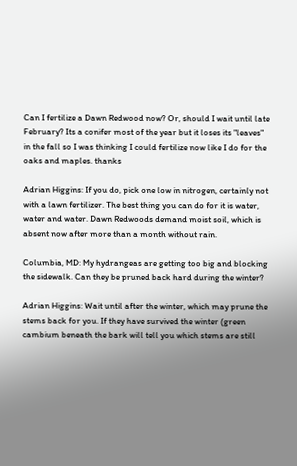Can I fertilize a Dawn Redwood now? Or, should I wait until late February? Its a conifer most of the year but it loses its "leaves" in the fall so I was thinking I could fertilize now like I do for the oaks and maples. thanks

Adrian Higgins: If you do, pick one low in nitrogen, certainly not with a lawn fertilizer. The best thing you can do for it is water, water and water. Dawn Redwoods demand moist soil, which is absent now after more than a month without rain.

Columbia, MD: My hydrangeas are getting too big and blocking the sidewalk. Can they be pruned back hard during the winter?

Adrian Higgins: Wait until after the winter, which may prune the stems back for you. If they have survived the winter (green cambium beneath the bark will tell you which stems are still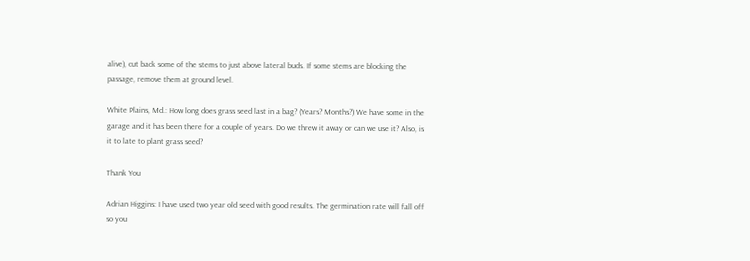alive), cut back some of the stems to just above lateral buds. If some stems are blocking the passage, remove them at ground level.

White Plains, Md.: How long does grass seed last in a bag? (Years? Months?) We have some in the garage and it has been there for a couple of years. Do we threw it away or can we use it? Also, is it to late to plant grass seed?

Thank You

Adrian Higgins: I have used two year old seed with good results. The germination rate will fall off so you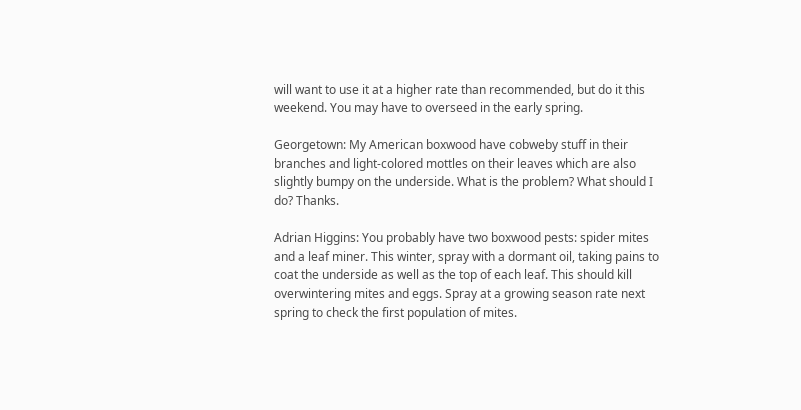will want to use it at a higher rate than recommended, but do it this weekend. You may have to overseed in the early spring.

Georgetown: My American boxwood have cobweby stuff in their branches and light-colored mottles on their leaves which are also slightly bumpy on the underside. What is the problem? What should I do? Thanks.

Adrian Higgins: You probably have two boxwood pests: spider mites and a leaf miner. This winter, spray with a dormant oil, taking pains to coat the underside as well as the top of each leaf. This should kill overwintering mites and eggs. Spray at a growing season rate next spring to check the first population of mites.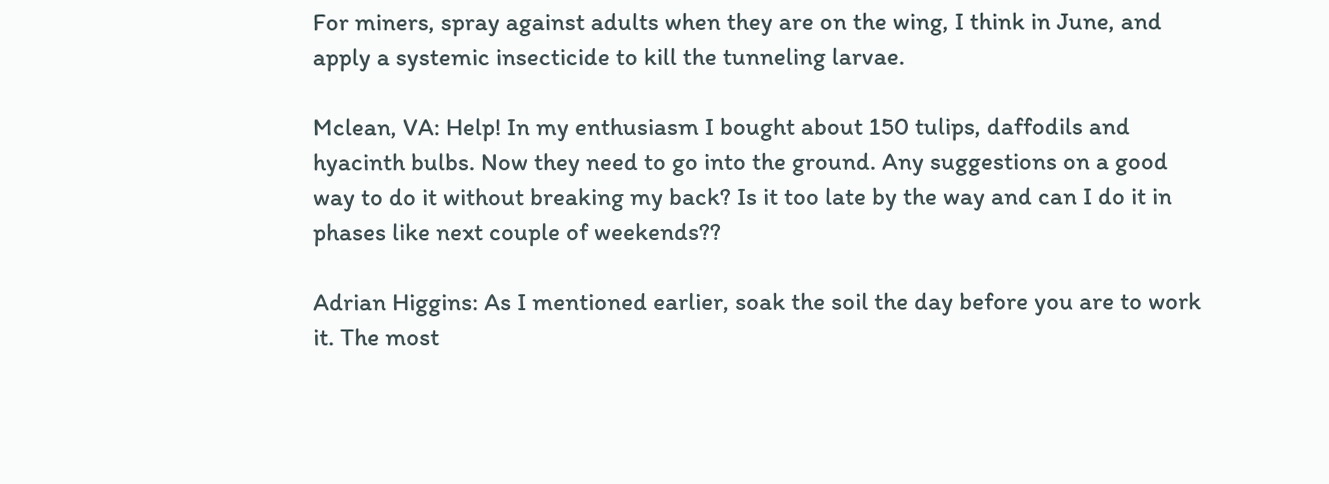For miners, spray against adults when they are on the wing, I think in June, and apply a systemic insecticide to kill the tunneling larvae.

Mclean, VA: Help! In my enthusiasm I bought about 150 tulips, daffodils and hyacinth bulbs. Now they need to go into the ground. Any suggestions on a good way to do it without breaking my back? Is it too late by the way and can I do it in phases like next couple of weekends??

Adrian Higgins: As I mentioned earlier, soak the soil the day before you are to work it. The most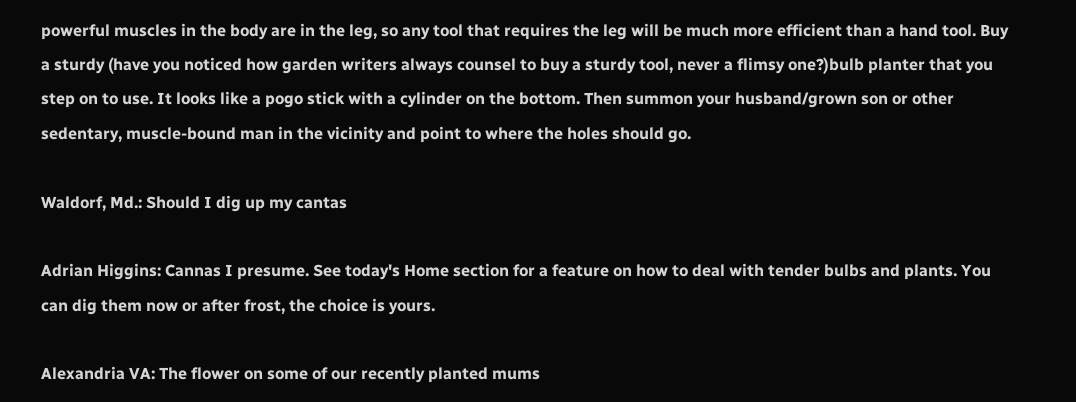powerful muscles in the body are in the leg, so any tool that requires the leg will be much more efficient than a hand tool. Buy a sturdy (have you noticed how garden writers always counsel to buy a sturdy tool, never a flimsy one?)bulb planter that you step on to use. It looks like a pogo stick with a cylinder on the bottom. Then summon your husband/grown son or other sedentary, muscle-bound man in the vicinity and point to where the holes should go.

Waldorf, Md.: Should I dig up my cantas

Adrian Higgins: Cannas I presume. See today's Home section for a feature on how to deal with tender bulbs and plants. You can dig them now or after frost, the choice is yours.

Alexandria VA: The flower on some of our recently planted mums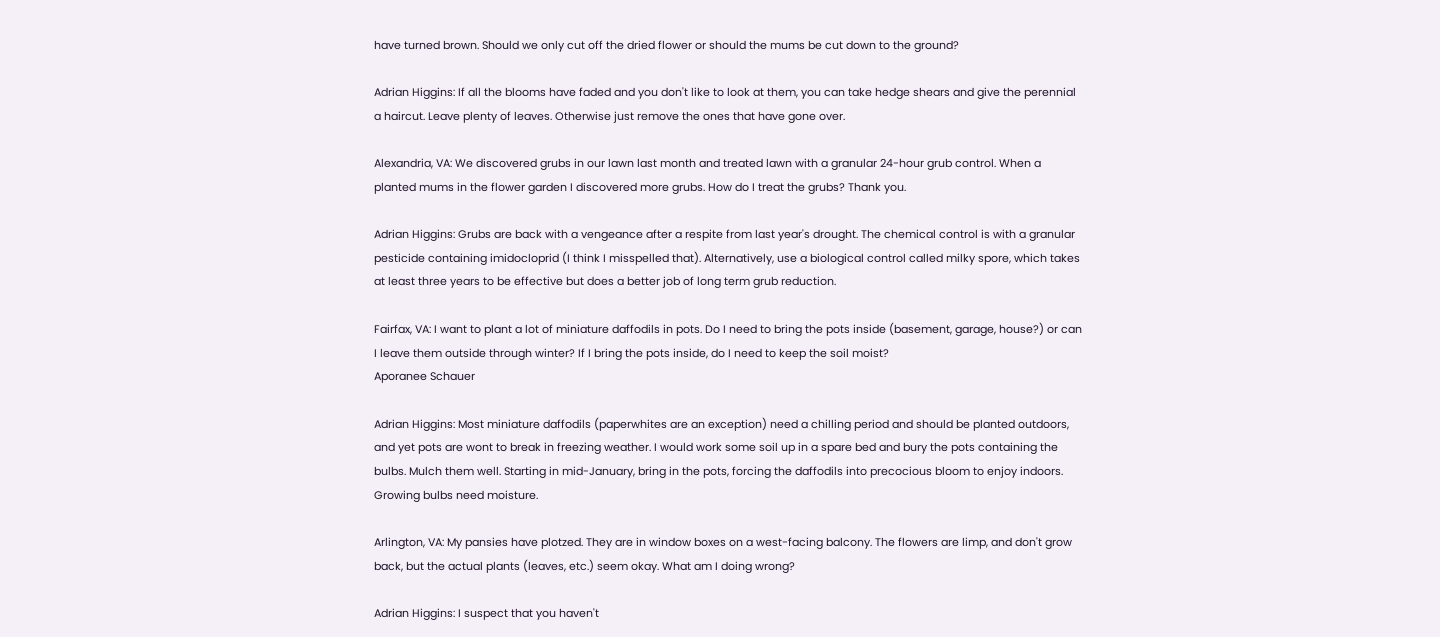have turned brown. Should we only cut off the dried flower or should the mums be cut down to the ground?

Adrian Higgins: If all the blooms have faded and you don't like to look at them, you can take hedge shears and give the perennial a haircut. Leave plenty of leaves. Otherwise just remove the ones that have gone over.

Alexandria, VA: We discovered grubs in our lawn last month and treated lawn with a granular 24-hour grub control. When a planted mums in the flower garden I discovered more grubs. How do I treat the grubs? Thank you.

Adrian Higgins: Grubs are back with a vengeance after a respite from last year's drought. The chemical control is with a granular pesticide containing imidocloprid (I think I misspelled that). Alternatively, use a biological control called milky spore, which takes at least three years to be effective but does a better job of long term grub reduction.

Fairfax, VA: I want to plant a lot of miniature daffodils in pots. Do I need to bring the pots inside (basement, garage, house?) or can I leave them outside through winter? If I bring the pots inside, do I need to keep the soil moist?
Aporanee Schauer

Adrian Higgins: Most miniature daffodils (paperwhites are an exception) need a chilling period and should be planted outdoors, and yet pots are wont to break in freezing weather. I would work some soil up in a spare bed and bury the pots containing the bulbs. Mulch them well. Starting in mid-January, bring in the pots, forcing the daffodils into precocious bloom to enjoy indoors. Growing bulbs need moisture.

Arlington, VA: My pansies have plotzed. They are in window boxes on a west-facing balcony. The flowers are limp, and don't grow back, but the actual plants (leaves, etc.) seem okay. What am I doing wrong?

Adrian Higgins: I suspect that you haven't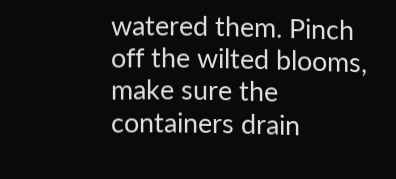watered them. Pinch off the wilted blooms, make sure the containers drain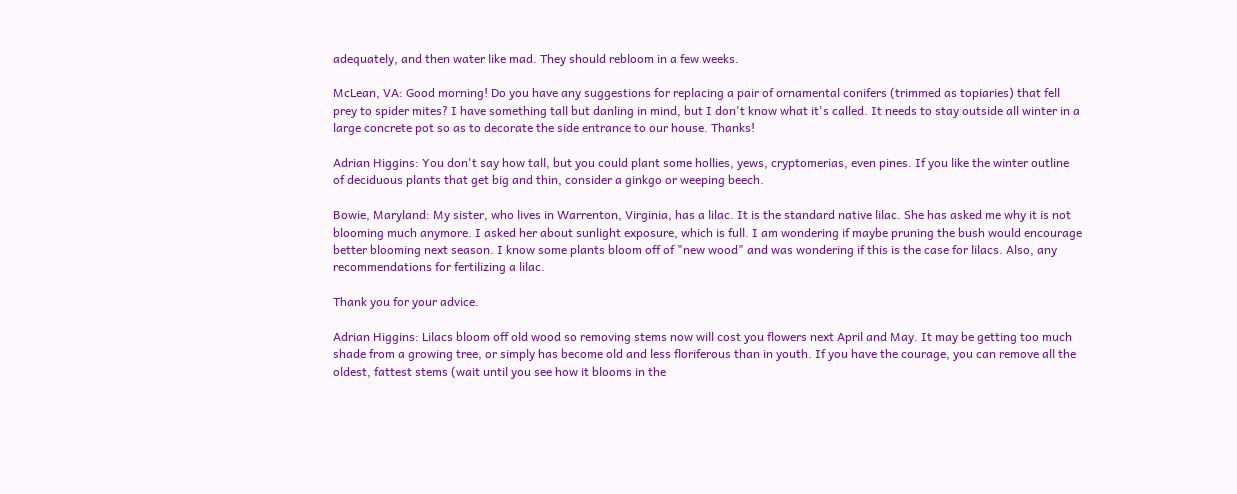adequately, and then water like mad. They should rebloom in a few weeks.

McLean, VA: Good morning! Do you have any suggestions for replacing a pair of ornamental conifers (trimmed as topiaries) that fell prey to spider mites? I have something tall but danling in mind, but I don't know what it's called. It needs to stay outside all winter in a large concrete pot so as to decorate the side entrance to our house. Thanks!

Adrian Higgins: You don't say how tall, but you could plant some hollies, yews, cryptomerias, even pines. If you like the winter outline of deciduous plants that get big and thin, consider a ginkgo or weeping beech.

Bowie, Maryland: My sister, who lives in Warrenton, Virginia, has a lilac. It is the standard native lilac. She has asked me why it is not blooming much anymore. I asked her about sunlight exposure, which is full. I am wondering if maybe pruning the bush would encourage better blooming next season. I know some plants bloom off of "new wood" and was wondering if this is the case for lilacs. Also, any recommendations for fertilizing a lilac.

Thank you for your advice.

Adrian Higgins: Lilacs bloom off old wood so removing stems now will cost you flowers next April and May. It may be getting too much shade from a growing tree, or simply has become old and less floriferous than in youth. If you have the courage, you can remove all the oldest, fattest stems (wait until you see how it blooms in the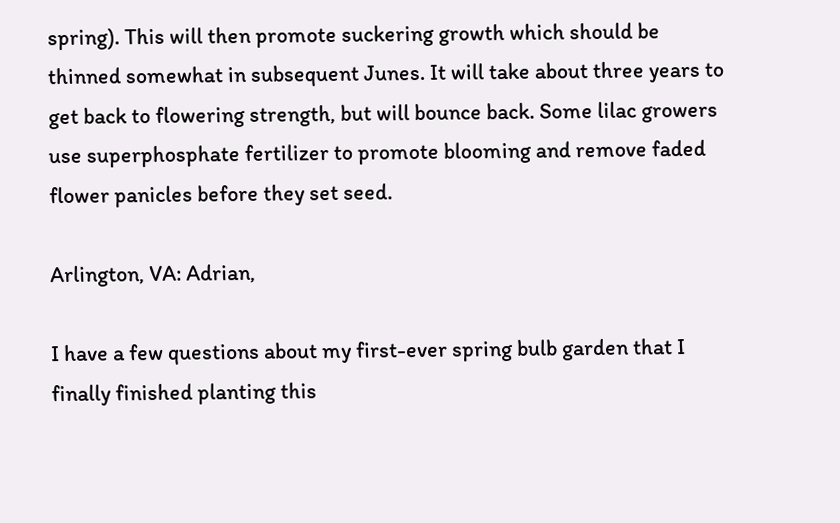spring). This will then promote suckering growth which should be thinned somewhat in subsequent Junes. It will take about three years to get back to flowering strength, but will bounce back. Some lilac growers use superphosphate fertilizer to promote blooming and remove faded flower panicles before they set seed.

Arlington, VA: Adrian,

I have a few questions about my first-ever spring bulb garden that I finally finished planting this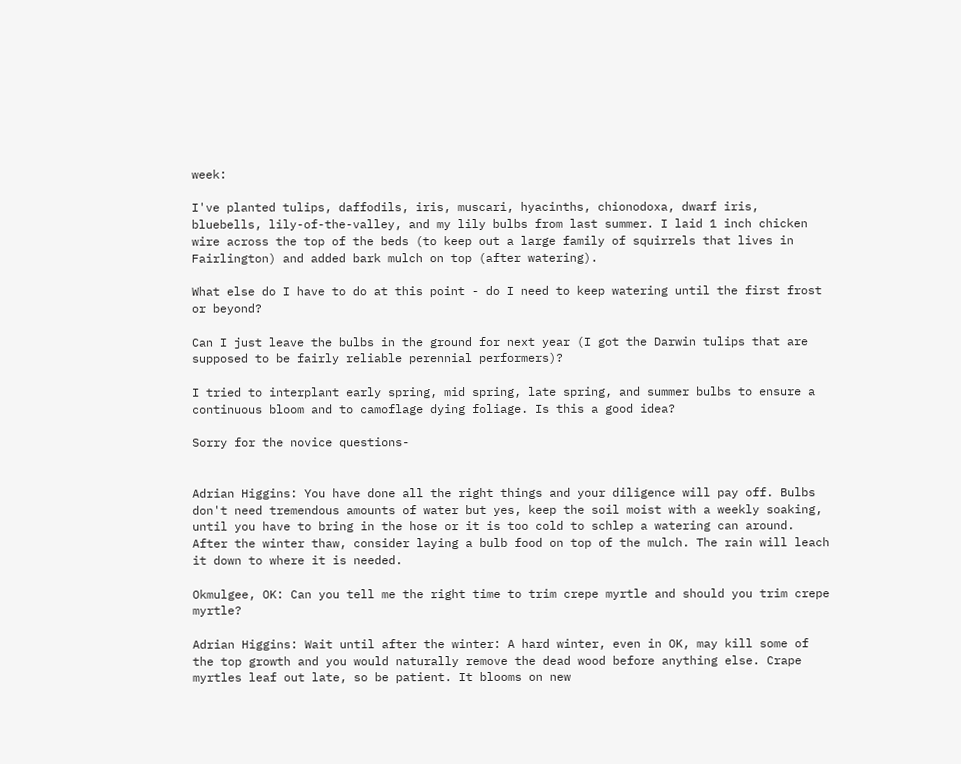week:

I've planted tulips, daffodils, iris, muscari, hyacinths, chionodoxa, dwarf iris, bluebells, lily-of-the-valley, and my lily bulbs from last summer. I laid 1 inch chicken wire across the top of the beds (to keep out a large family of squirrels that lives in Fairlington) and added bark mulch on top (after watering).

What else do I have to do at this point - do I need to keep watering until the first frost or beyond?

Can I just leave the bulbs in the ground for next year (I got the Darwin tulips that are supposed to be fairly reliable perennial performers)?

I tried to interplant early spring, mid spring, late spring, and summer bulbs to ensure a continuous bloom and to camoflage dying foliage. Is this a good idea?

Sorry for the novice questions-


Adrian Higgins: You have done all the right things and your diligence will pay off. Bulbs don't need tremendous amounts of water but yes, keep the soil moist with a weekly soaking, until you have to bring in the hose or it is too cold to schlep a watering can around. After the winter thaw, consider laying a bulb food on top of the mulch. The rain will leach it down to where it is needed.

Okmulgee, OK: Can you tell me the right time to trim crepe myrtle and should you trim crepe myrtle?

Adrian Higgins: Wait until after the winter: A hard winter, even in OK, may kill some of the top growth and you would naturally remove the dead wood before anything else. Crape myrtles leaf out late, so be patient. It blooms on new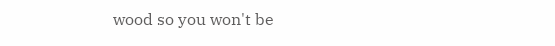wood so you won't be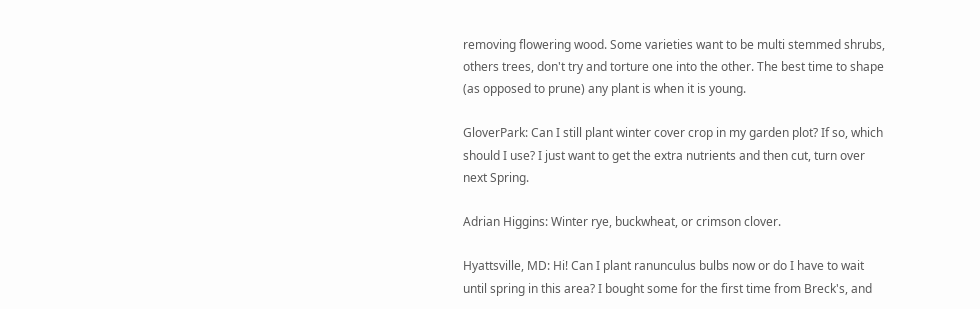removing flowering wood. Some varieties want to be multi stemmed shrubs, others trees, don't try and torture one into the other. The best time to shape (as opposed to prune) any plant is when it is young.

GloverPark: Can I still plant winter cover crop in my garden plot? If so, which should I use? I just want to get the extra nutrients and then cut, turn over next Spring.

Adrian Higgins: Winter rye, buckwheat, or crimson clover.

Hyattsville, MD: Hi! Can I plant ranunculus bulbs now or do I have to wait until spring in this area? I bought some for the first time from Breck's, and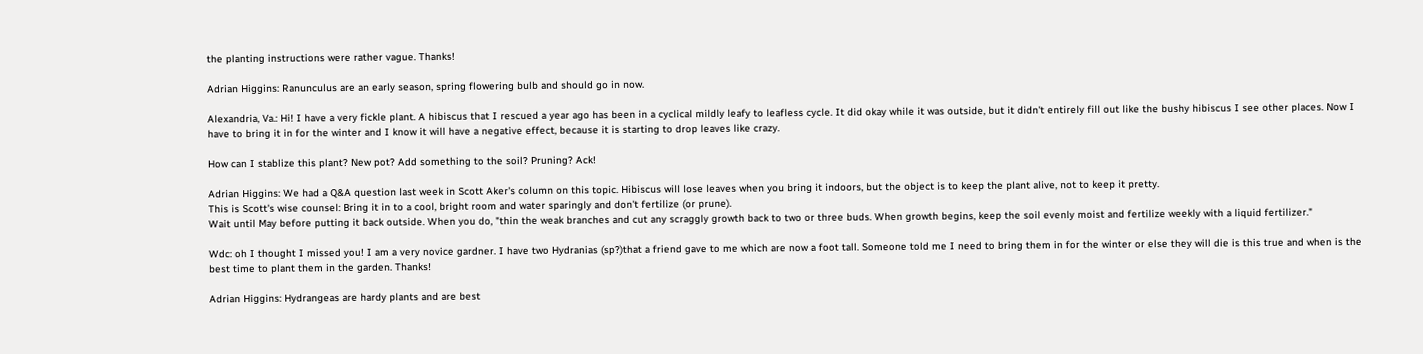the planting instructions were rather vague. Thanks!

Adrian Higgins: Ranunculus are an early season, spring flowering bulb and should go in now.

Alexandria, Va.: Hi! I have a very fickle plant. A hibiscus that I rescued a year ago has been in a cyclical mildly leafy to leafless cycle. It did okay while it was outside, but it didn't entirely fill out like the bushy hibiscus I see other places. Now I have to bring it in for the winter and I know it will have a negative effect, because it is starting to drop leaves like crazy.

How can I stablize this plant? New pot? Add something to the soil? Pruning? Ack!

Adrian Higgins: We had a Q&A question last week in Scott Aker's column on this topic. Hibiscus will lose leaves when you bring it indoors, but the object is to keep the plant alive, not to keep it pretty.
This is Scott's wise counsel: Bring it in to a cool, bright room and water sparingly and don't fertilize (or prune).
Wait until May before putting it back outside. When you do, "thin the weak branches and cut any scraggly growth back to two or three buds. When growth begins, keep the soil evenly moist and fertilize weekly with a liquid fertilizer."

Wdc: oh I thought I missed you! I am a very novice gardner. I have two Hydranias (sp?)that a friend gave to me which are now a foot tall. Someone told me I need to bring them in for the winter or else they will die is this true and when is the best time to plant them in the garden. Thanks!

Adrian Higgins: Hydrangeas are hardy plants and are best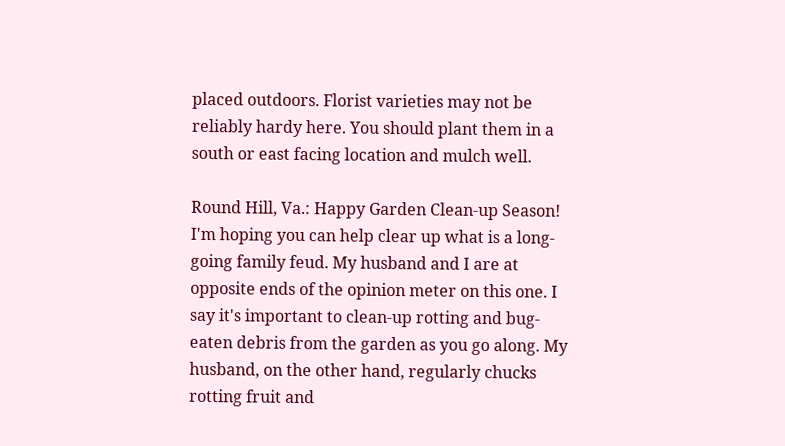placed outdoors. Florist varieties may not be reliably hardy here. You should plant them in a south or east facing location and mulch well.

Round Hill, Va.: Happy Garden Clean-up Season! I'm hoping you can help clear up what is a long-going family feud. My husband and I are at opposite ends of the opinion meter on this one. I say it's important to clean-up rotting and bug-eaten debris from the garden as you go along. My husband, on the other hand, regularly chucks rotting fruit and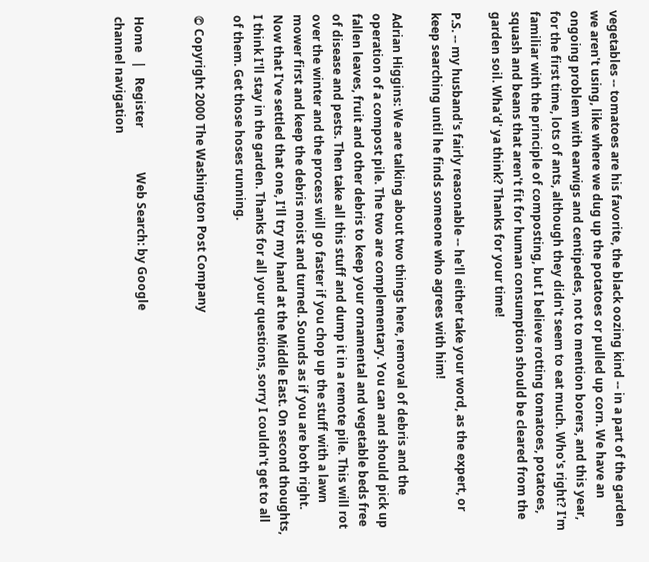vegetables -- tomatoes are his favorite, the black oozing kind -- in a part of the garden we aren't using, like where we dug up the potatoes or pulled up corn. We have an ongoing problem with earwigs and centipedes, not to mention borers, and this year, for the first time, lots of ants, although they didn't seem to eat much. Who's right? I'm familiar with the principle of composting, but I believe rotting tomatoes, potatoes, squash and beans that aren't fit for human consumption should be cleared from the garden soil. Wha'd' ya think? Thanks for your time!

P.S. -- my husband's fairly reasonable -- he'll either take your word, as the expert, or keep searching until he finds someone who agrees with him!

Adrian Higgins: We are talking about two things here, removal of debris and the operation of a compost pile. The two are complementary. You can and should pick up fallen leaves, fruit and other debris to keep your ornamental and vegetable beds free of disease and pests. Then take all this stuff and dump it in a remote pile. This will rot over the winter and the process will go faster if you chop up the stuff with a lawn mower first and keep the debris moist and turned. Sounds as if you are both right. Now that I've settled that one, I'll try my hand at the Middle East. On second thoughts, I think I'll stay in the garden. Thanks for all your questions, sorry I couldn't get to all of them. Get those hoses running.

© Copyright 2000 The Washington Post Company


Home   |   Register               Web Search: by Google
channel navigation